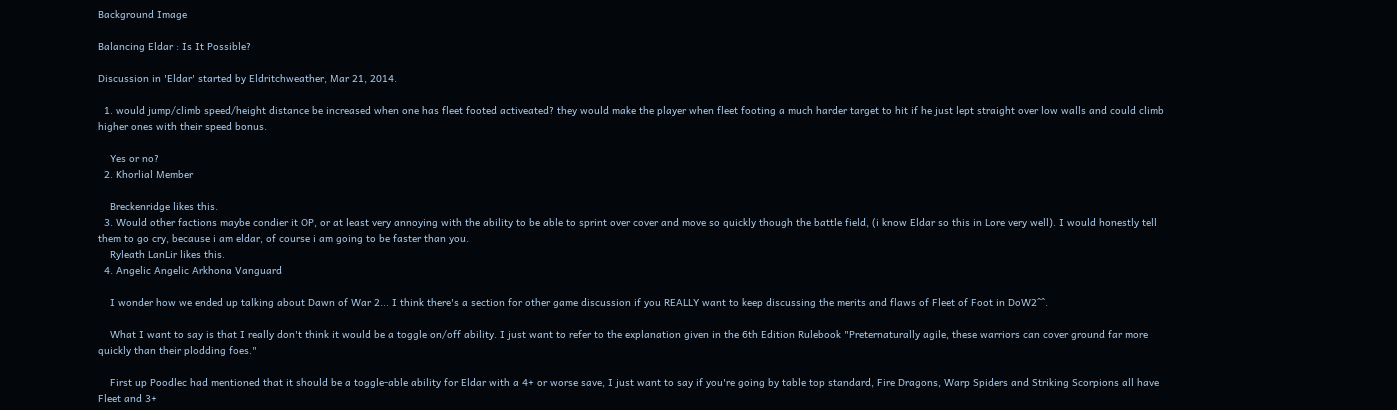Background Image

Balancing Eldar : Is It Possible?

Discussion in 'Eldar' started by Eldritchweather, Mar 21, 2014.

  1. would jump/climb speed/height distance be increased when one has fleet footed activeated? they would make the player when fleet footing a much harder target to hit if he just lept straight over low walls and could climb higher ones with their speed bonus.

    Yes or no?
  2. Khorlial Member

    Breckenridge likes this.
  3. Would other factions maybe condier it OP, or at least very annoying with the ability to be able to sprint over cover and move so quickly though the battle field, (i know Eldar so this in Lore very well). I would honestly tell them to go cry, because i am eldar, of course i am going to be faster than you.
    Ryleath LanLir likes this.
  4. Angelic Angelic Arkhona Vanguard

    I wonder how we ended up talking about Dawn of War 2... I think there's a section for other game discussion if you REALLY want to keep discussing the merits and flaws of Fleet of Foot in DoW2^^.

    What I want to say is that I really don't think it would be a toggle on/off ability. I just want to refer to the explanation given in the 6th Edition Rulebook "Preternaturally agile, these warriors can cover ground far more quickly than their plodding foes."

    First up Poodlec had mentioned that it should be a toggle-able ability for Eldar with a 4+ or worse save, I just want to say if you're going by table top standard, Fire Dragons, Warp Spiders and Striking Scorpions all have Fleet and 3+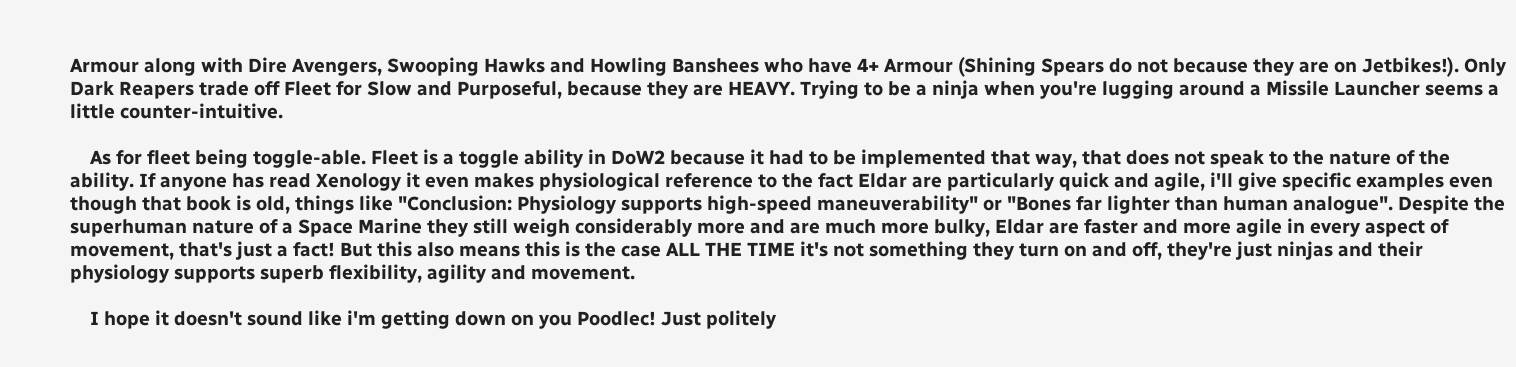Armour along with Dire Avengers, Swooping Hawks and Howling Banshees who have 4+ Armour (Shining Spears do not because they are on Jetbikes!). Only Dark Reapers trade off Fleet for Slow and Purposeful, because they are HEAVY. Trying to be a ninja when you're lugging around a Missile Launcher seems a little counter-intuitive.

    As for fleet being toggle-able. Fleet is a toggle ability in DoW2 because it had to be implemented that way, that does not speak to the nature of the ability. If anyone has read Xenology it even makes physiological reference to the fact Eldar are particularly quick and agile, i'll give specific examples even though that book is old, things like "Conclusion: Physiology supports high-speed maneuverability" or "Bones far lighter than human analogue". Despite the superhuman nature of a Space Marine they still weigh considerably more and are much more bulky, Eldar are faster and more agile in every aspect of movement, that's just a fact! But this also means this is the case ALL THE TIME it's not something they turn on and off, they're just ninjas and their physiology supports superb flexibility, agility and movement.

    I hope it doesn't sound like i'm getting down on you Poodlec! Just politely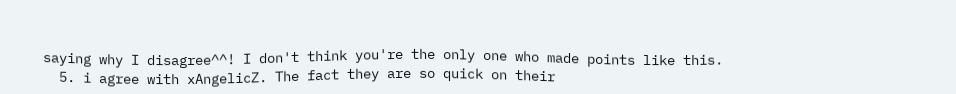saying why I disagree^^! I don't think you're the only one who made points like this.
  5. i agree with xAngelicZ. The fact they are so quick on their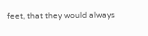feet, that they would always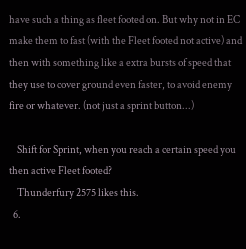have such a thing as fleet footed on. But why not in EC make them to fast (with the Fleet footed not active) and then with something like a extra bursts of speed that they use to cover ground even faster, to avoid enemy fire or whatever. (not just a sprint button...)

    Shift for Sprint, when you reach a certain speed you then active Fleet footed?
    Thunderfury 2575 likes this.
  6.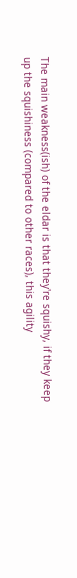The main weakness(ish) of the eldar is that they're squishy, if they keep up the squishiness (compared to other races), this agility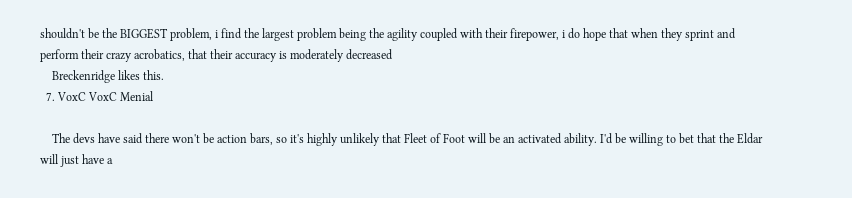shouldn't be the BIGGEST problem, i find the largest problem being the agility coupled with their firepower, i do hope that when they sprint and perform their crazy acrobatics, that their accuracy is moderately decreased
    Breckenridge likes this.
  7. VoxC VoxC Menial

    The devs have said there won't be action bars, so it's highly unlikely that Fleet of Foot will be an activated ability. I'd be willing to bet that the Eldar will just have a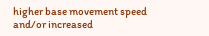higher base movement speed and/or increased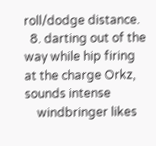roll/dodge distance.
  8. darting out of the way while hip firing at the charge Orkz, sounds intense
    windbringer likes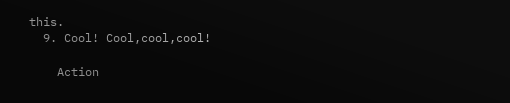this.
  9. Cool! Cool,cool,cool!

    Action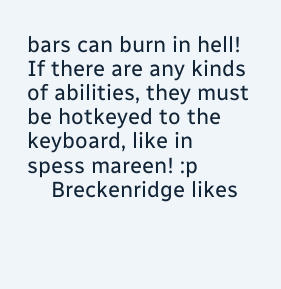bars can burn in hell! If there are any kinds of abilities, they must be hotkeyed to the keyboard, like in spess mareen! :p
    Breckenridge likes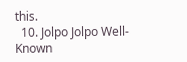this.
  10. Jolpo Jolpo Well-Known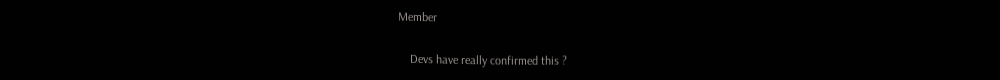Member

    Devs have really confirmed this ?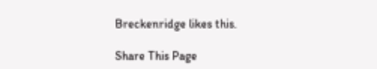Breckenridge likes this.

Share This Page